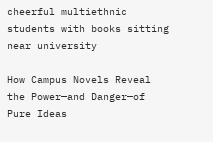cheerful multiethnic students with books sitting near university

How Campus Novels Reveal the Power—and Danger—of Pure Ideas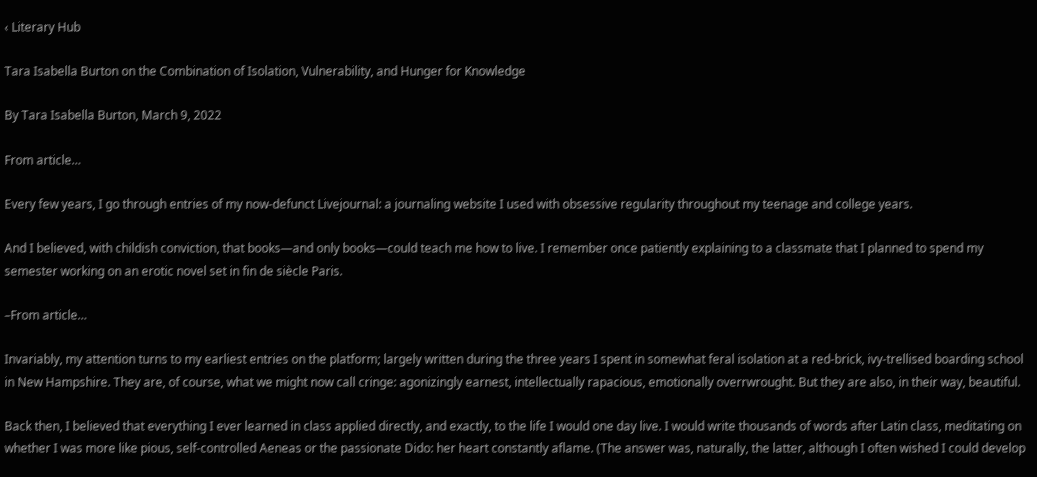‹ Literary Hub

Tara Isabella Burton on the Combination of Isolation, Vulnerability, and Hunger for Knowledge

By Tara Isabella Burton, March 9, 2022

From article…

Every few years, I go through entries of my now-defunct Livejournal: a journaling website I used with obsessive regularity throughout my teenage and college years.

And I believed, with childish conviction, that books—and only books—could teach me how to live. I remember once patiently explaining to a classmate that I planned to spend my semester working on an erotic novel set in fin de siècle Paris.

–From article…

Invariably, my attention turns to my earliest entries on the platform; largely written during the three years I spent in somewhat feral isolation at a red-brick, ivy-trellised boarding school in New Hampshire. They are, of course, what we might now call cringe: agonizingly earnest, intellectually rapacious, emotionally overrwrought. But they are also, in their way, beautiful.

Back then, I believed that everything I ever learned in class applied directly, and exactly, to the life I would one day live. I would write thousands of words after Latin class, meditating on whether I was more like pious, self-controlled Aeneas or the passionate Dido: her heart constantly aflame. (The answer was, naturally, the latter, although I often wished I could develop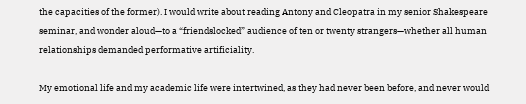the capacities of the former). I would write about reading Antony and Cleopatra in my senior Shakespeare seminar, and wonder aloud—to a “friendslocked” audience of ten or twenty strangers—whether all human relationships demanded performative artificiality.

My emotional life and my academic life were intertwined, as they had never been before, and never would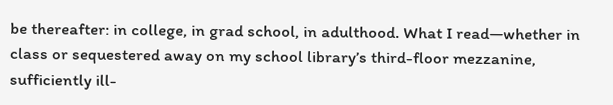be thereafter: in college, in grad school, in adulthood. What I read—whether in class or sequestered away on my school library’s third-floor mezzanine, sufficiently ill-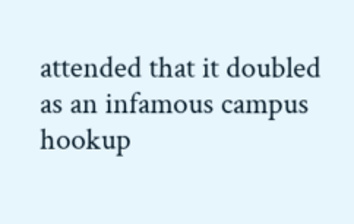attended that it doubled as an infamous campus hookup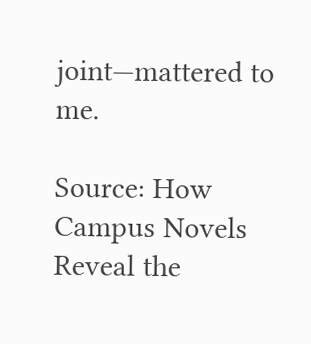joint—mattered to me.

Source: How Campus Novels Reveal the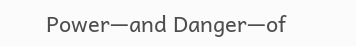Power—and Danger—of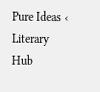Pure Ideas ‹ Literary Hub